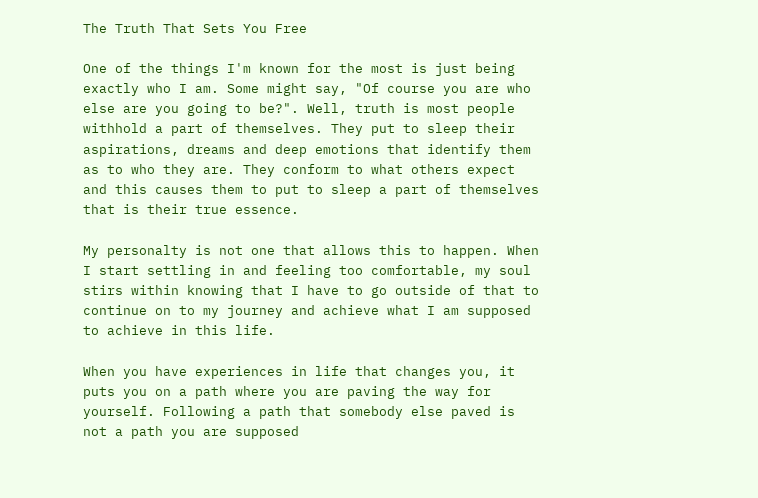The Truth That Sets You Free

One of the things I'm known for the most is just being exactly who I am. Some might say, "Of course you are who else are you going to be?". Well, truth is most people withhold a part of themselves. They put to sleep their aspirations, dreams and deep emotions that identify them as to who they are. They conform to what others expect and this causes them to put to sleep a part of themselves that is their true essence.

My personalty is not one that allows this to happen. When I start settling in and feeling too comfortable, my soul stirs within knowing that I have to go outside of that to continue on to my journey and achieve what I am supposed to achieve in this life.

When you have experiences in life that changes you, it puts you on a path where you are paving the way for yourself. Following a path that somebody else paved is not a path you are supposed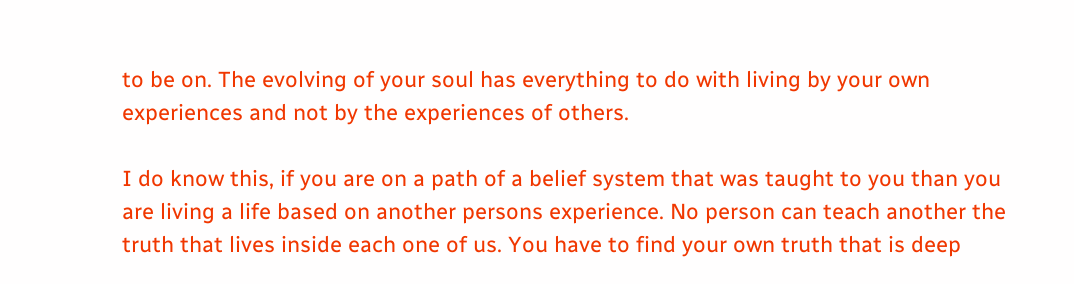to be on. The evolving of your soul has everything to do with living by your own experiences and not by the experiences of others.

I do know this, if you are on a path of a belief system that was taught to you than you are living a life based on another persons experience. No person can teach another the truth that lives inside each one of us. You have to find your own truth that is deep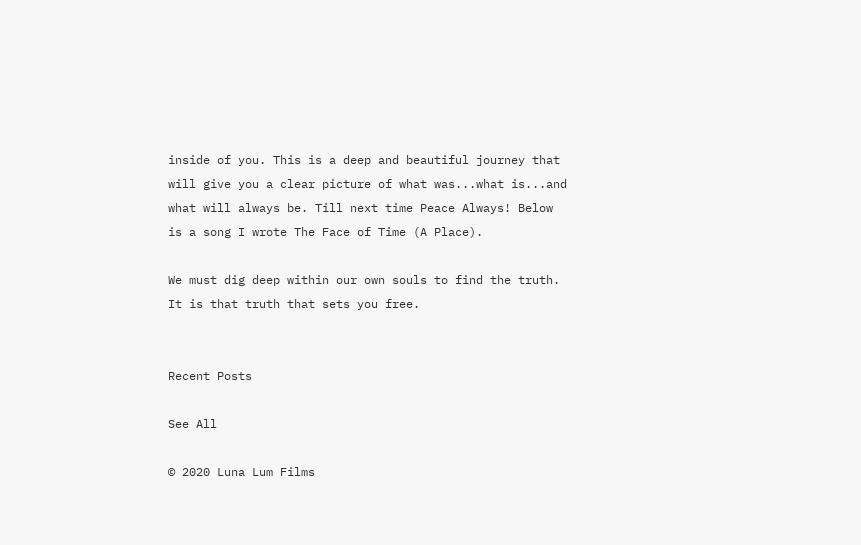inside of you. This is a deep and beautiful journey that will give you a clear picture of what was...what is...and what will always be. Till next time Peace Always! Below is a song I wrote The Face of Time (A Place).

We must dig deep within our own souls to find the truth. It is that truth that sets you free.


Recent Posts

See All

© 2020 Luna Lum Films